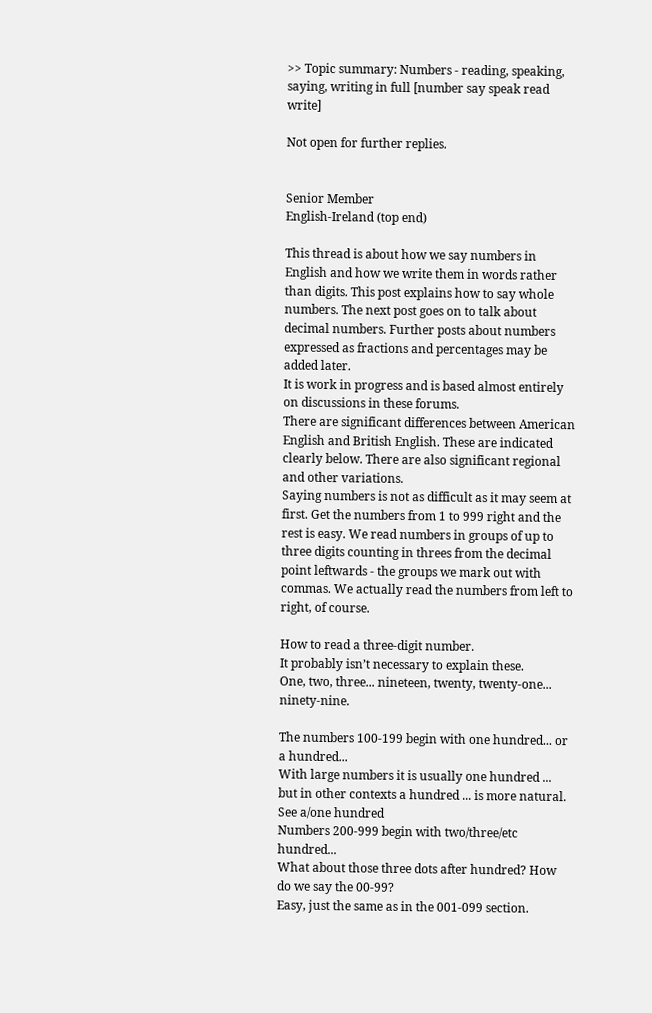>> Topic summary: Numbers - reading, speaking, saying, writing in full [number say speak read write]

Not open for further replies.


Senior Member
English-Ireland (top end)

This thread is about how we say numbers in English and how we write them in words rather than digits. This post explains how to say whole numbers. The next post goes on to talk about decimal numbers. Further posts about numbers expressed as fractions and percentages may be added later.
It is work in progress and is based almost entirely on discussions in these forums.
There are significant differences between American English and British English. These are indicated clearly below. There are also significant regional and other variations.
Saying numbers is not as difficult as it may seem at first. Get the numbers from 1 to 999 right and the rest is easy. We read numbers in groups of up to three digits counting in threes from the decimal point leftwards - the groups we mark out with commas. We actually read the numbers from left to right, of course.

How to read a three-digit number.
It probably isn’t necessary to explain these.
One, two, three... nineteen, twenty, twenty-one... ninety-nine.

The numbers 100-199 begin with one hundred... or a hundred...
With large numbers it is usually one hundred ... but in other contexts a hundred ... is more natural. See a/one hundred
Numbers 200-999 begin with two/three/etc hundred...
What about those three dots after hundred? How do we say the 00-99?
Easy, just the same as in the 001-099 section.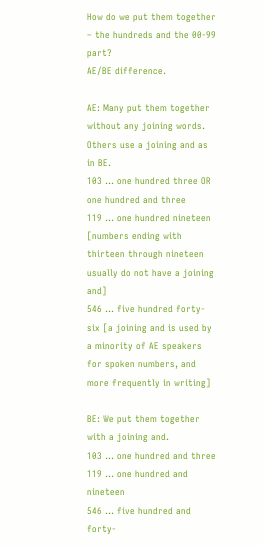How do we put them together – the hundreds and the 00-99 part?
AE/BE difference.

AE: Many put them together without any joining words. Others use a joining and as in BE.
103 ... one hundred three OR one hundred and three
119 ... one hundred nineteen [numbers ending with thirteen through nineteen usually do not have a joining and]
546 ... five hundred forty-six [a joining and is used by a minority of AE speakers for spoken numbers, and more frequently in writing]

BE: We put them together with a joining and.
103 ... one hundred and three
119 ... one hundred and nineteen
546 ... five hundred and forty-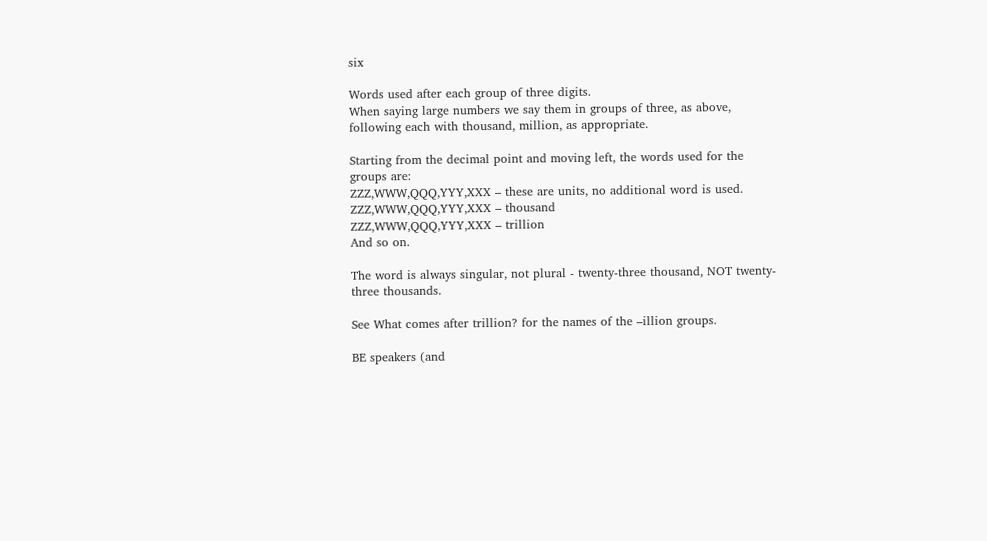six

Words used after each group of three digits.
When saying large numbers we say them in groups of three, as above, following each with thousand, million, as appropriate.

Starting from the decimal point and moving left, the words used for the groups are:
ZZZ,WWW,QQQ,YYY,XXX – these are units, no additional word is used.
ZZZ,WWW,QQQ,YYY,XXX – thousand
ZZZ,WWW,QQQ,YYY,XXX – trillion
And so on.

The word is always singular, not plural - twenty-three thousand, NOT twenty-three thousands.

See What comes after trillion? for the names of the –illion groups.

BE speakers (and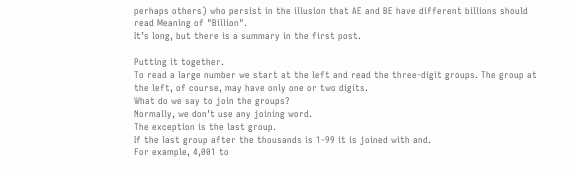perhaps others) who persist in the illusion that AE and BE have different billions should read Meaning of "Billion".
It’s long, but there is a summary in the first post.

Putting it together.
To read a large number we start at the left and read the three-digit groups. The group at the left, of course, may have only one or two digits.
What do we say to join the groups?
Normally, we don’t use any joining word.
The exception is the last group.
If the last group after the thousands is 1-99 it is joined with and.
For example, 4,001 to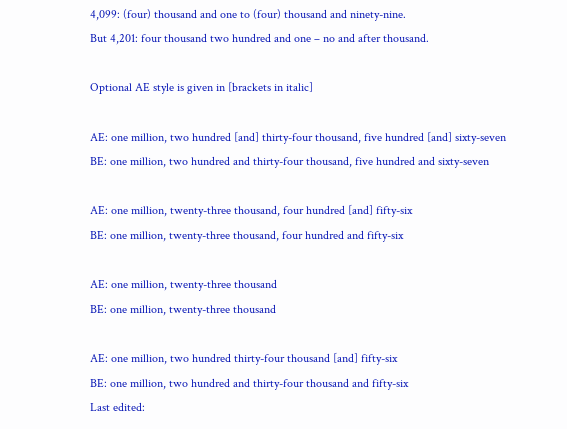4,099: (four) thousand and one to (four) thousand and ninety-nine.
But 4,201: four thousand two hundred and one – no and after thousand.

Optional AE style is given in [brackets in italic]

AE: one million, two hundred [and] thirty-four thousand, five hundred [and] sixty-seven
BE: one million, two hundred and thirty-four thousand, five hundred and sixty-seven

AE: one million, twenty-three thousand, four hundred [and] fifty-six
BE: one million, twenty-three thousand, four hundred and fifty-six

AE: one million, twenty-three thousand
BE: one million, twenty-three thousand

AE: one million, two hundred thirty-four thousand [and] fifty-six
BE: one million, two hundred and thirty-four thousand and fifty-six
Last edited: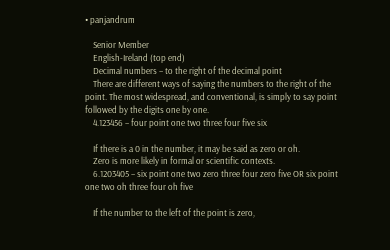• panjandrum

    Senior Member
    English-Ireland (top end)
    Decimal numbers – to the right of the decimal point
    There are different ways of saying the numbers to the right of the point. The most widespread, and conventional, is simply to say point followed by the digits one by one.
    4.123456 – four point one two three four five six

    If there is a 0 in the number, it may be said as zero or oh.
    Zero is more likely in formal or scientific contexts.
    6.1203405 – six point one two zero three four zero five OR six point one two oh three four oh five

    If the number to the left of the point is zero,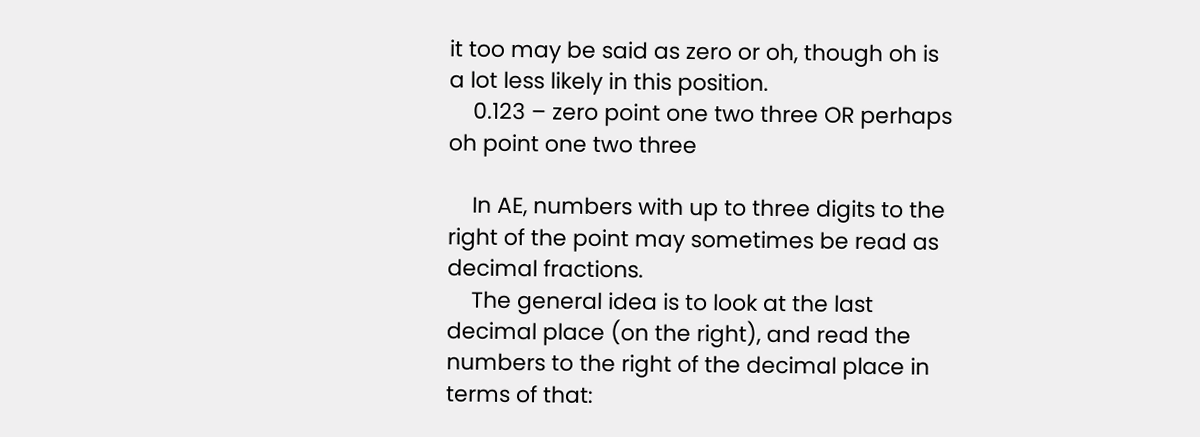it too may be said as zero or oh, though oh is a lot less likely in this position.
    0.123 – zero point one two three OR perhaps oh point one two three

    In AE, numbers with up to three digits to the right of the point may sometimes be read as decimal fractions.
    The general idea is to look at the last decimal place (on the right), and read the numbers to the right of the decimal place in terms of that: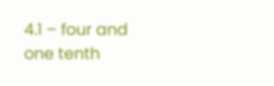4.1 – four and one tenth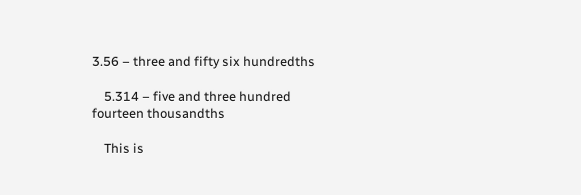3.56 – three and fifty six hundredths

    5.314 – five and three hundred fourteen thousandths

    This is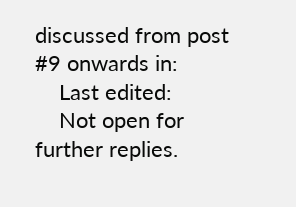discussed from post #9 onwards in:
    Last edited:
    Not open for further replies.